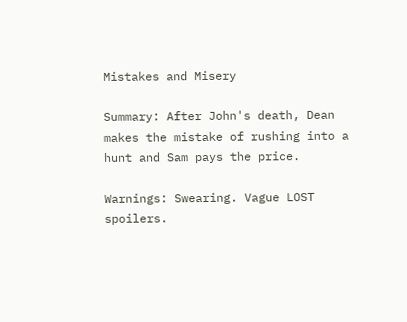Mistakes and Misery

Summary: After John's death, Dean makes the mistake of rushing into a hunt and Sam pays the price.

Warnings: Swearing. Vague LOST spoilers.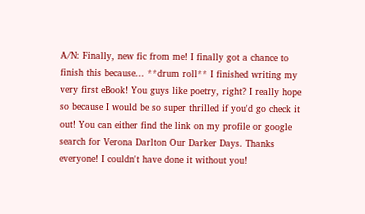A/N: Finally, new fic from me! I finally got a chance to finish this because... **drum roll** I finished writing my very first eBook! You guys like poetry, right? I really hope so because I would be so super thrilled if you'd go check it out! You can either find the link on my profile or google search for Verona Darlton Our Darker Days. Thanks everyone! I couldn't have done it without you!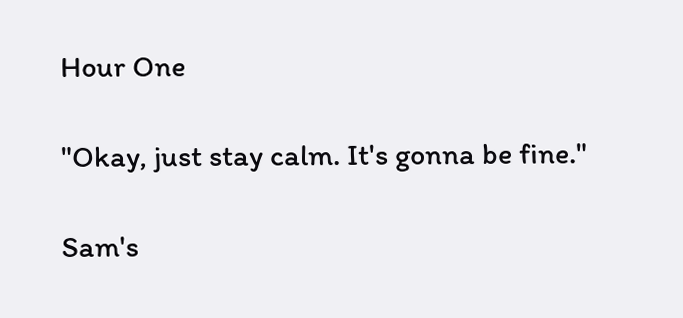Hour One

"Okay, just stay calm. It's gonna be fine."

Sam's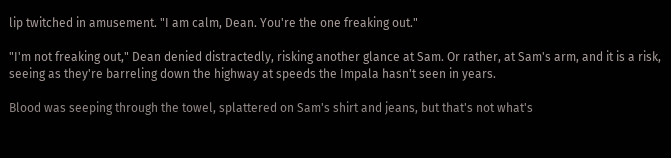lip twitched in amusement. "I am calm, Dean. You're the one freaking out."

"I'm not freaking out," Dean denied distractedly, risking another glance at Sam. Or rather, at Sam's arm, and it is a risk, seeing as they're barreling down the highway at speeds the Impala hasn't seen in years.

Blood was seeping through the towel, splattered on Sam's shirt and jeans, but that's not what's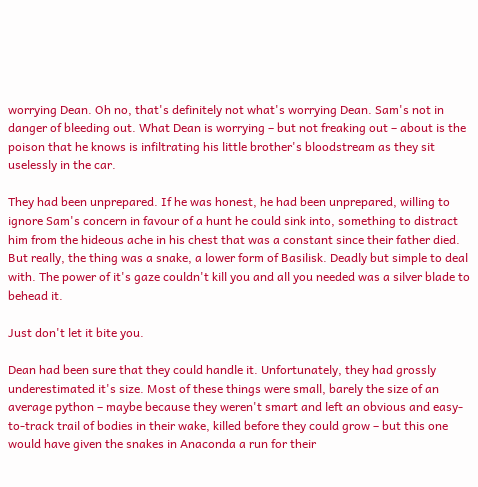worrying Dean. Oh no, that's definitely not what's worrying Dean. Sam's not in danger of bleeding out. What Dean is worrying – but not freaking out – about is the poison that he knows is infiltrating his little brother's bloodstream as they sit uselessly in the car.

They had been unprepared. If he was honest, he had been unprepared, willing to ignore Sam's concern in favour of a hunt he could sink into, something to distract him from the hideous ache in his chest that was a constant since their father died. But really, the thing was a snake, a lower form of Basilisk. Deadly but simple to deal with. The power of it's gaze couldn't kill you and all you needed was a silver blade to behead it.

Just don't let it bite you.

Dean had been sure that they could handle it. Unfortunately, they had grossly underestimated it's size. Most of these things were small, barely the size of an average python – maybe because they weren't smart and left an obvious and easy-to-track trail of bodies in their wake, killed before they could grow – but this one would have given the snakes in Anaconda a run for their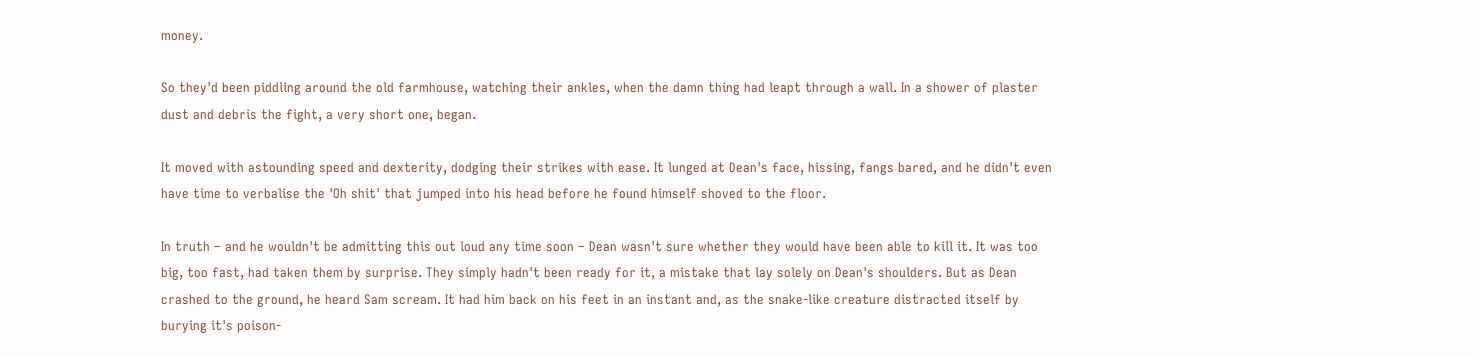money.

So they'd been piddling around the old farmhouse, watching their ankles, when the damn thing had leapt through a wall. In a shower of plaster dust and debris the fight, a very short one, began.

It moved with astounding speed and dexterity, dodging their strikes with ease. It lunged at Dean's face, hissing, fangs bared, and he didn't even have time to verbalise the 'Oh shit' that jumped into his head before he found himself shoved to the floor.

In truth – and he wouldn't be admitting this out loud any time soon – Dean wasn't sure whether they would have been able to kill it. It was too big, too fast, had taken them by surprise. They simply hadn't been ready for it, a mistake that lay solely on Dean's shoulders. But as Dean crashed to the ground, he heard Sam scream. It had him back on his feet in an instant and, as the snake-like creature distracted itself by burying it's poison-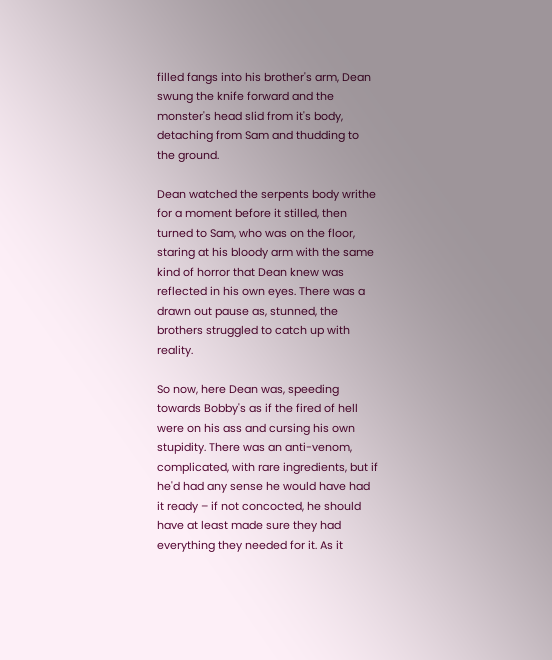filled fangs into his brother's arm, Dean swung the knife forward and the monster's head slid from it's body, detaching from Sam and thudding to the ground.

Dean watched the serpents body writhe for a moment before it stilled, then turned to Sam, who was on the floor, staring at his bloody arm with the same kind of horror that Dean knew was reflected in his own eyes. There was a drawn out pause as, stunned, the brothers struggled to catch up with reality.

So now, here Dean was, speeding towards Bobby's as if the fired of hell were on his ass and cursing his own stupidity. There was an anti-venom, complicated, with rare ingredients, but if he'd had any sense he would have had it ready – if not concocted, he should have at least made sure they had everything they needed for it. As it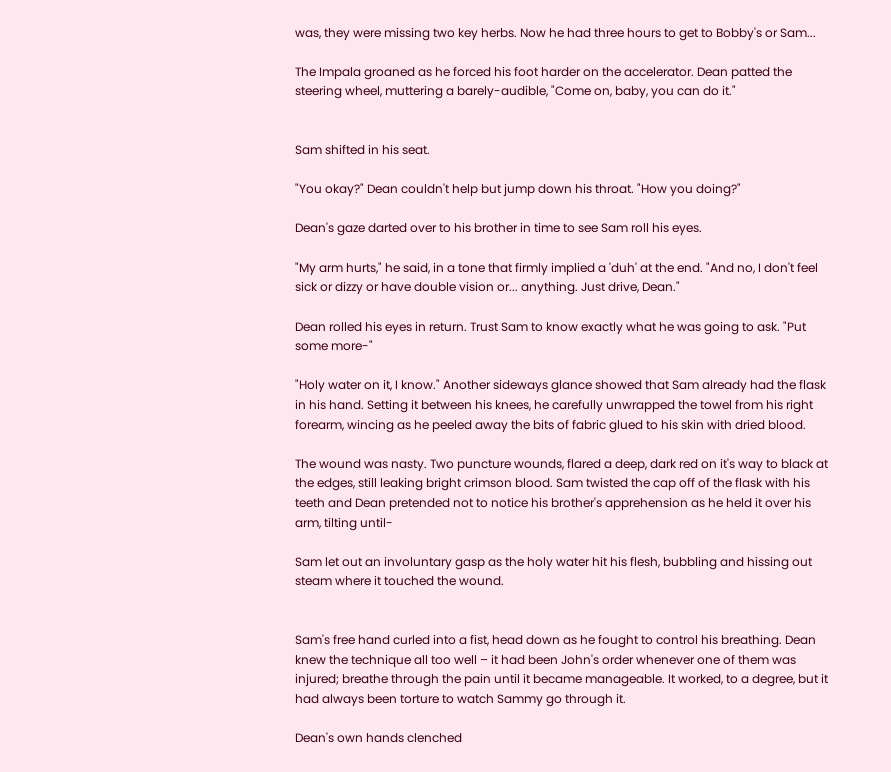was, they were missing two key herbs. Now he had three hours to get to Bobby's or Sam...

The Impala groaned as he forced his foot harder on the accelerator. Dean patted the steering wheel, muttering a barely-audible, "Come on, baby, you can do it."


Sam shifted in his seat.

"You okay?" Dean couldn't help but jump down his throat. "How you doing?"

Dean's gaze darted over to his brother in time to see Sam roll his eyes.

"My arm hurts," he said, in a tone that firmly implied a 'duh' at the end. "And no, I don't feel sick or dizzy or have double vision or... anything. Just drive, Dean."

Dean rolled his eyes in return. Trust Sam to know exactly what he was going to ask. "Put some more-"

"Holy water on it, I know." Another sideways glance showed that Sam already had the flask in his hand. Setting it between his knees, he carefully unwrapped the towel from his right forearm, wincing as he peeled away the bits of fabric glued to his skin with dried blood.

The wound was nasty. Two puncture wounds, flared a deep, dark red on it's way to black at the edges, still leaking bright crimson blood. Sam twisted the cap off of the flask with his teeth and Dean pretended not to notice his brother's apprehension as he held it over his arm, tilting until-

Sam let out an involuntary gasp as the holy water hit his flesh, bubbling and hissing out steam where it touched the wound.


Sam's free hand curled into a fist, head down as he fought to control his breathing. Dean knew the technique all too well – it had been John's order whenever one of them was injured; breathe through the pain until it became manageable. It worked, to a degree, but it had always been torture to watch Sammy go through it.

Dean's own hands clenched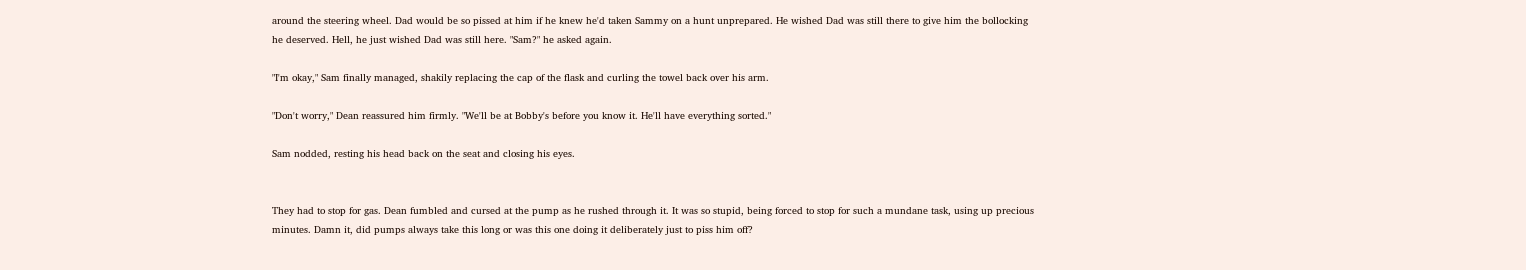around the steering wheel. Dad would be so pissed at him if he knew he'd taken Sammy on a hunt unprepared. He wished Dad was still there to give him the bollocking he deserved. Hell, he just wished Dad was still here. "Sam?" he asked again.

"I'm okay," Sam finally managed, shakily replacing the cap of the flask and curling the towel back over his arm.

"Don't worry," Dean reassured him firmly. "We'll be at Bobby's before you know it. He'll have everything sorted."

Sam nodded, resting his head back on the seat and closing his eyes.


They had to stop for gas. Dean fumbled and cursed at the pump as he rushed through it. It was so stupid, being forced to stop for such a mundane task, using up precious minutes. Damn it, did pumps always take this long or was this one doing it deliberately just to piss him off?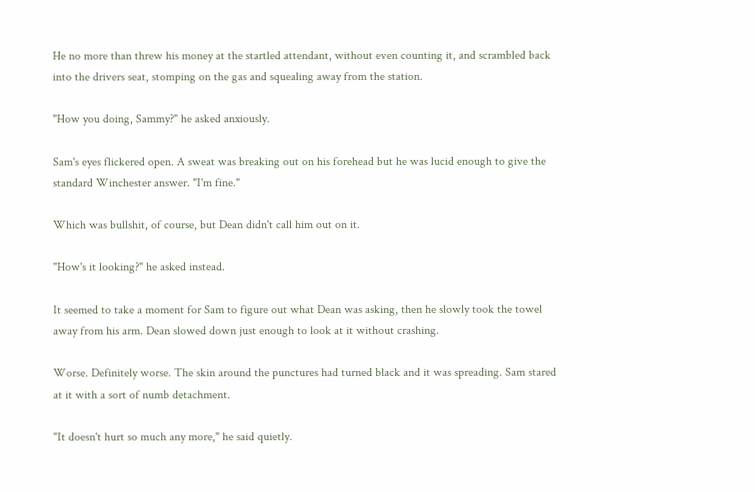He no more than threw his money at the startled attendant, without even counting it, and scrambled back into the drivers seat, stomping on the gas and squealing away from the station.

"How you doing, Sammy?" he asked anxiously.

Sam's eyes flickered open. A sweat was breaking out on his forehead but he was lucid enough to give the standard Winchester answer. "I'm fine."

Which was bullshit, of course, but Dean didn't call him out on it.

"How's it looking?" he asked instead.

It seemed to take a moment for Sam to figure out what Dean was asking, then he slowly took the towel away from his arm. Dean slowed down just enough to look at it without crashing.

Worse. Definitely worse. The skin around the punctures had turned black and it was spreading. Sam stared at it with a sort of numb detachment.

"It doesn't hurt so much any more," he said quietly.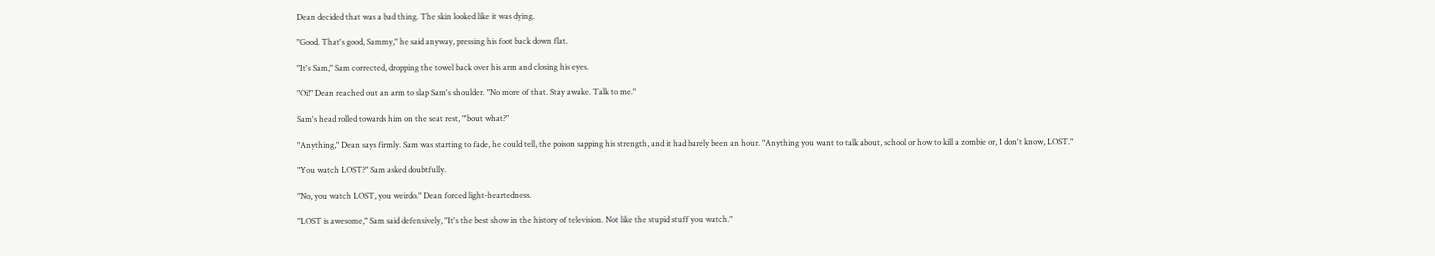Dean decided that was a bad thing. The skin looked like it was dying.

"Good. That's good, Sammy," he said anyway, pressing his foot back down flat.

"It's Sam," Sam corrected, dropping the towel back over his arm and closing his eyes.

"Oi!" Dean reached out an arm to slap Sam's shoulder. "No more of that. Stay awake. Talk to me."

Sam's head rolled towards him on the seat rest, "'bout what?"

"Anything," Dean says firmly. Sam was starting to fade, he could tell, the poison sapping his strength, and it had barely been an hour. "Anything you want to talk about, school or how to kill a zombie or, I don't know, LOST."

"You watch LOST?" Sam asked doubtfully.

"No, you watch LOST, you weirdo." Dean forced light-heartedness.

"LOST is awesome," Sam said defensively, "It's the best show in the history of television. Not like the stupid stuff you watch."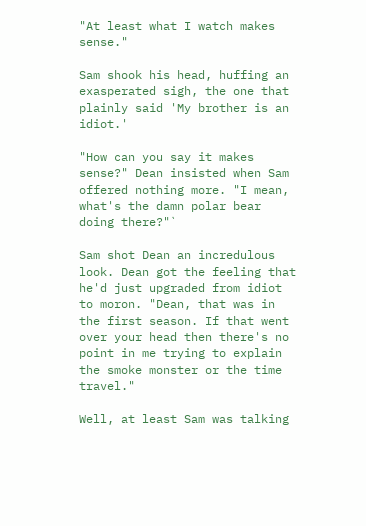"At least what I watch makes sense."

Sam shook his head, huffing an exasperated sigh, the one that plainly said 'My brother is an idiot.'

"How can you say it makes sense?" Dean insisted when Sam offered nothing more. "I mean, what's the damn polar bear doing there?"`

Sam shot Dean an incredulous look. Dean got the feeling that he'd just upgraded from idiot to moron. "Dean, that was in the first season. If that went over your head then there's no point in me trying to explain the smoke monster or the time travel."

Well, at least Sam was talking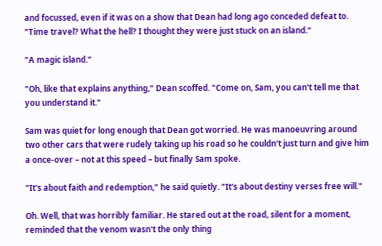and focussed, even if it was on a show that Dean had long ago conceded defeat to. "Time travel? What the hell? I thought they were just stuck on an island."

"A magic island."

"Oh, like that explains anything," Dean scoffed. "Come on, Sam, you can't tell me that you understand it."

Sam was quiet for long enough that Dean got worried. He was manoeuvring around two other cars that were rudely taking up his road so he couldn't just turn and give him a once-over – not at this speed – but finally Sam spoke.

"It's about faith and redemption," he said quietly. "It's about destiny verses free will."

Oh. Well, that was horribly familiar. He stared out at the road, silent for a moment, reminded that the venom wasn't the only thing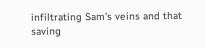infiltrating Sam's veins and that saving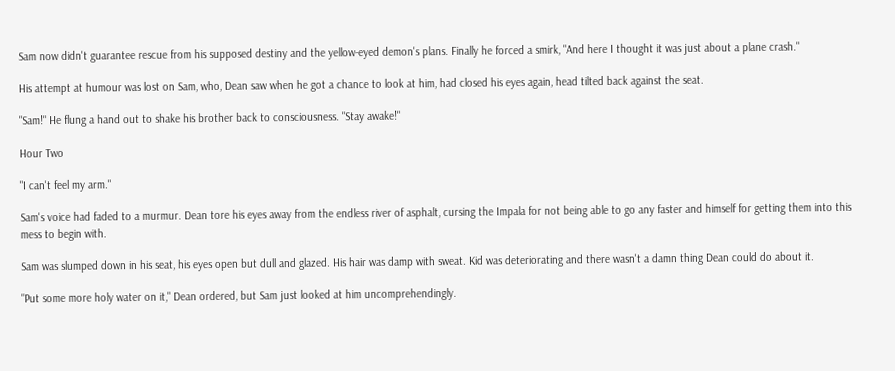Sam now didn't guarantee rescue from his supposed destiny and the yellow-eyed demon's plans. Finally he forced a smirk, "And here I thought it was just about a plane crash."

His attempt at humour was lost on Sam, who, Dean saw when he got a chance to look at him, had closed his eyes again, head tilted back against the seat.

"Sam!" He flung a hand out to shake his brother back to consciousness. "Stay awake!"

Hour Two

"I can't feel my arm."

Sam's voice had faded to a murmur. Dean tore his eyes away from the endless river of asphalt, cursing the Impala for not being able to go any faster and himself for getting them into this mess to begin with.

Sam was slumped down in his seat, his eyes open but dull and glazed. His hair was damp with sweat. Kid was deteriorating and there wasn't a damn thing Dean could do about it.

"Put some more holy water on it," Dean ordered, but Sam just looked at him uncomprehendingly.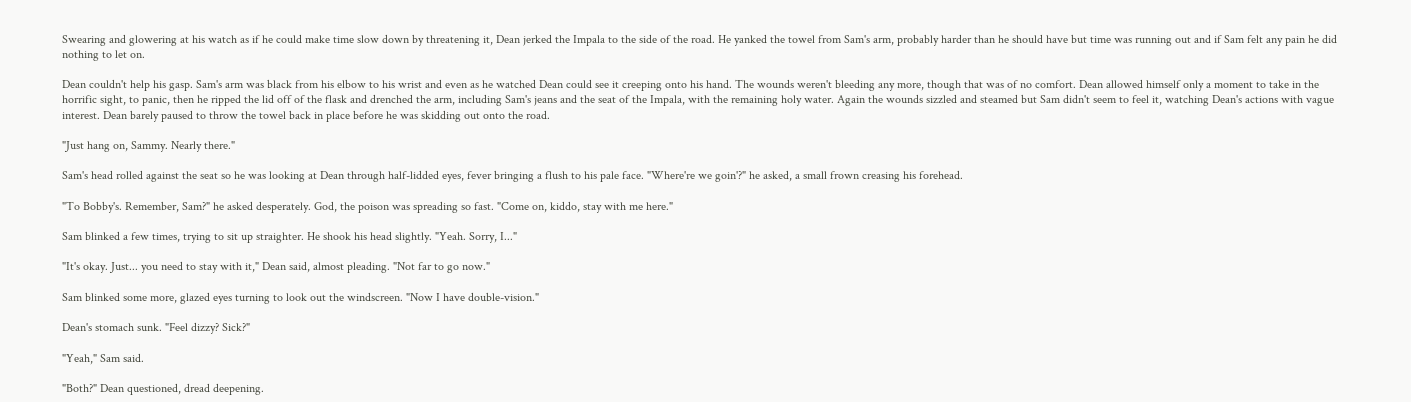Swearing and glowering at his watch as if he could make time slow down by threatening it, Dean jerked the Impala to the side of the road. He yanked the towel from Sam's arm, probably harder than he should have but time was running out and if Sam felt any pain he did nothing to let on.

Dean couldn't help his gasp. Sam's arm was black from his elbow to his wrist and even as he watched Dean could see it creeping onto his hand. The wounds weren't bleeding any more, though that was of no comfort. Dean allowed himself only a moment to take in the horrific sight, to panic, then he ripped the lid off of the flask and drenched the arm, including Sam's jeans and the seat of the Impala, with the remaining holy water. Again the wounds sizzled and steamed but Sam didn't seem to feel it, watching Dean's actions with vague interest. Dean barely paused to throw the towel back in place before he was skidding out onto the road.

"Just hang on, Sammy. Nearly there."

Sam's head rolled against the seat so he was looking at Dean through half-lidded eyes, fever bringing a flush to his pale face. "Where're we goin'?" he asked, a small frown creasing his forehead.

"To Bobby's. Remember, Sam?" he asked desperately. God, the poison was spreading so fast. "Come on, kiddo, stay with me here."

Sam blinked a few times, trying to sit up straighter. He shook his head slightly. "Yeah. Sorry, I..."

"It's okay. Just... you need to stay with it," Dean said, almost pleading. "Not far to go now."

Sam blinked some more, glazed eyes turning to look out the windscreen. "Now I have double-vision."

Dean's stomach sunk. "Feel dizzy? Sick?"

"Yeah," Sam said.

"Both?" Dean questioned, dread deepening.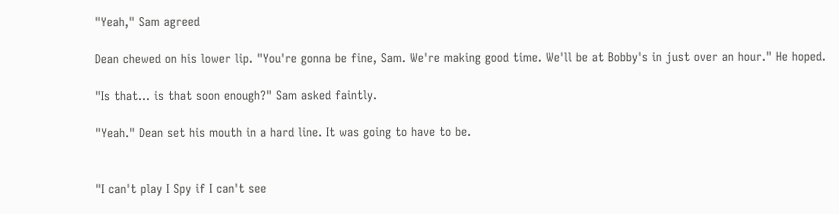"Yeah," Sam agreed

Dean chewed on his lower lip. "You're gonna be fine, Sam. We're making good time. We'll be at Bobby's in just over an hour." He hoped.

"Is that... is that soon enough?" Sam asked faintly.

"Yeah." Dean set his mouth in a hard line. It was going to have to be.


"I can't play I Spy if I can't see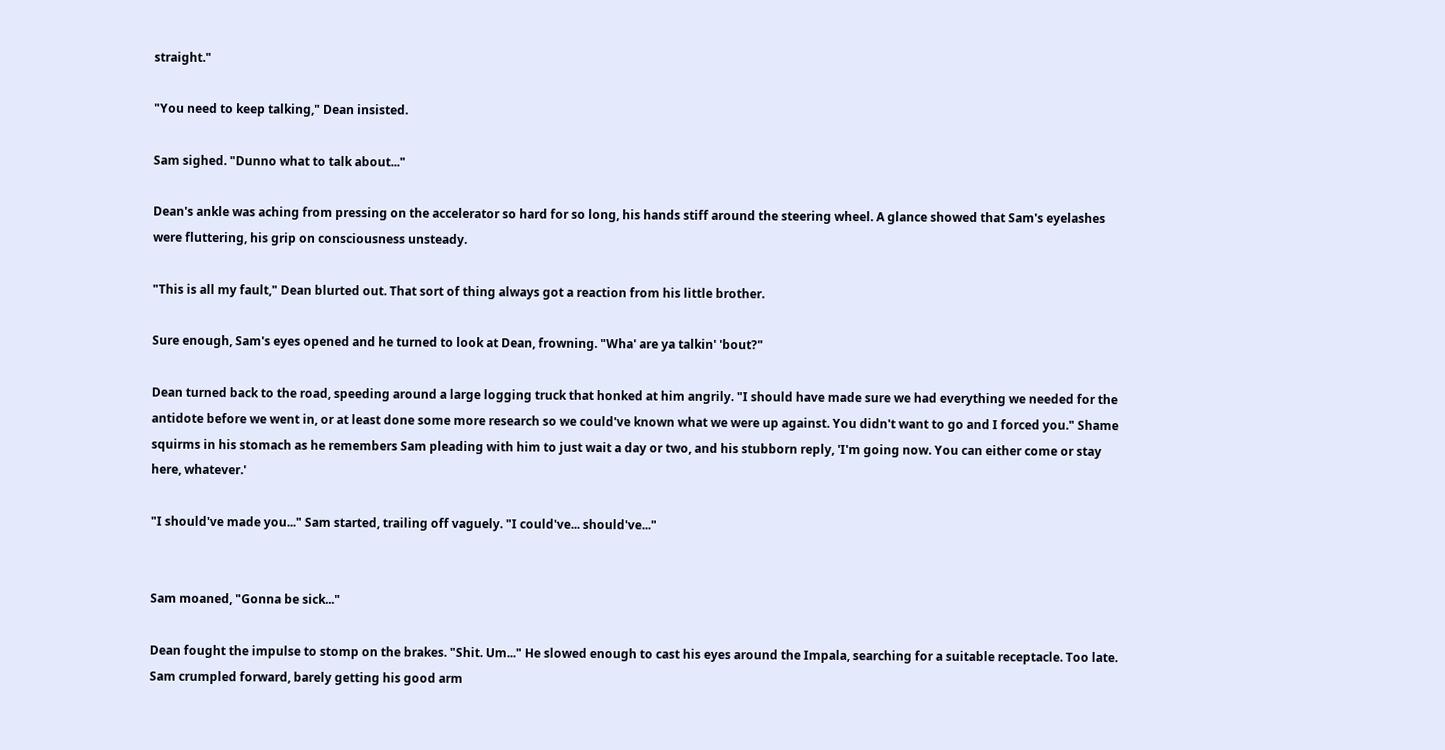straight."

"You need to keep talking," Dean insisted.

Sam sighed. "Dunno what to talk about..."

Dean's ankle was aching from pressing on the accelerator so hard for so long, his hands stiff around the steering wheel. A glance showed that Sam's eyelashes were fluttering, his grip on consciousness unsteady.

"This is all my fault," Dean blurted out. That sort of thing always got a reaction from his little brother.

Sure enough, Sam's eyes opened and he turned to look at Dean, frowning. "Wha' are ya talkin' 'bout?"

Dean turned back to the road, speeding around a large logging truck that honked at him angrily. "I should have made sure we had everything we needed for the antidote before we went in, or at least done some more research so we could've known what we were up against. You didn't want to go and I forced you." Shame squirms in his stomach as he remembers Sam pleading with him to just wait a day or two, and his stubborn reply, 'I'm going now. You can either come or stay here, whatever.'

"I should've made you..." Sam started, trailing off vaguely. "I could've... should've..."


Sam moaned, "Gonna be sick..."

Dean fought the impulse to stomp on the brakes. "Shit. Um..." He slowed enough to cast his eyes around the Impala, searching for a suitable receptacle. Too late. Sam crumpled forward, barely getting his good arm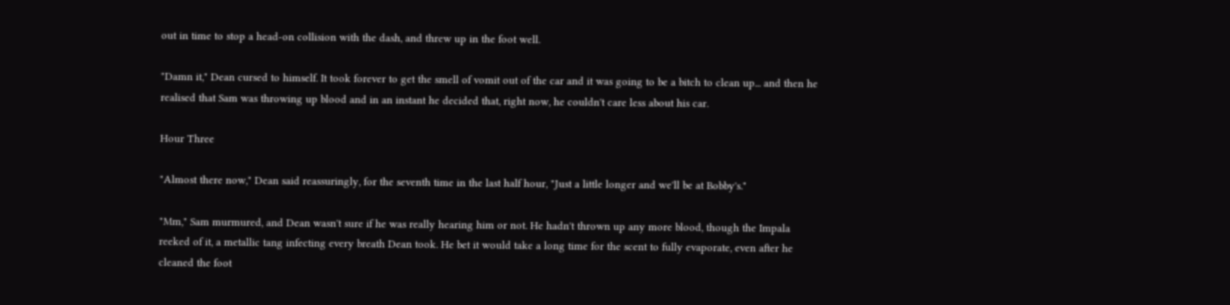out in time to stop a head-on collision with the dash, and threw up in the foot well.

"Damn it," Dean cursed to himself. It took forever to get the smell of vomit out of the car and it was going to be a bitch to clean up... and then he realised that Sam was throwing up blood and in an instant he decided that, right now, he couldn't care less about his car.

Hour Three

"Almost there now," Dean said reassuringly, for the seventh time in the last half hour, "Just a little longer and we'll be at Bobby's."

"Mm," Sam murmured, and Dean wasn't sure if he was really hearing him or not. He hadn't thrown up any more blood, though the Impala reeked of it, a metallic tang infecting every breath Dean took. He bet it would take a long time for the scent to fully evaporate, even after he cleaned the foot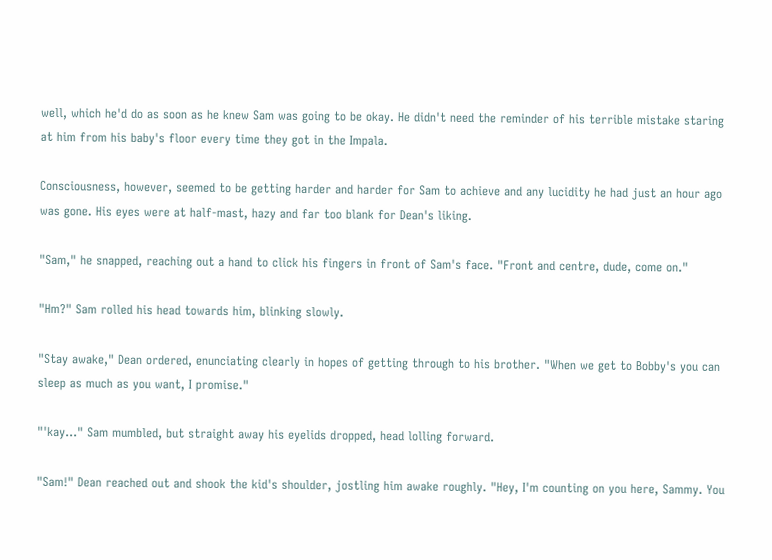well, which he'd do as soon as he knew Sam was going to be okay. He didn't need the reminder of his terrible mistake staring at him from his baby's floor every time they got in the Impala.

Consciousness, however, seemed to be getting harder and harder for Sam to achieve and any lucidity he had just an hour ago was gone. His eyes were at half-mast, hazy and far too blank for Dean's liking.

"Sam," he snapped, reaching out a hand to click his fingers in front of Sam's face. "Front and centre, dude, come on."

"Hm?" Sam rolled his head towards him, blinking slowly.

"Stay awake," Dean ordered, enunciating clearly in hopes of getting through to his brother. "When we get to Bobby's you can sleep as much as you want, I promise."

"'kay..." Sam mumbled, but straight away his eyelids dropped, head lolling forward.

"Sam!" Dean reached out and shook the kid's shoulder, jostling him awake roughly. "Hey, I'm counting on you here, Sammy. You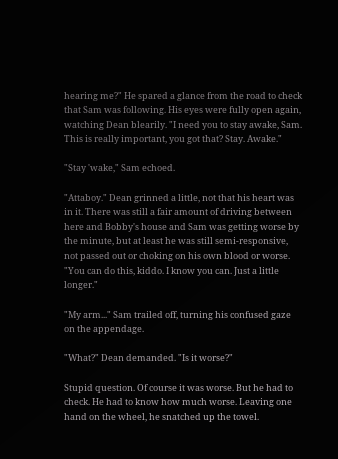hearing me?" He spared a glance from the road to check that Sam was following. His eyes were fully open again, watching Dean blearily. "I need you to stay awake, Sam. This is really important, you got that? Stay. Awake."

"Stay 'wake," Sam echoed.

"Attaboy." Dean grinned a little, not that his heart was in it. There was still a fair amount of driving between here and Bobby's house and Sam was getting worse by the minute, but at least he was still semi-responsive, not passed out or choking on his own blood or worse. "You can do this, kiddo. I know you can. Just a little longer."

"My arm..." Sam trailed off, turning his confused gaze on the appendage.

"What?" Dean demanded. "Is it worse?"

Stupid question. Of course it was worse. But he had to check. He had to know how much worse. Leaving one hand on the wheel, he snatched up the towel.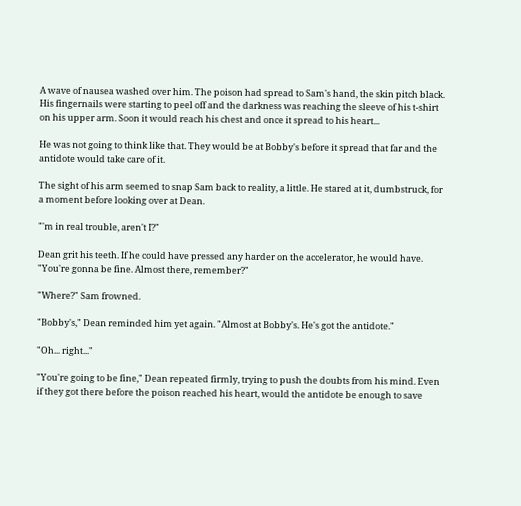A wave of nausea washed over him. The poison had spread to Sam's hand, the skin pitch black. His fingernails were starting to peel off and the darkness was reaching the sleeve of his t-shirt on his upper arm. Soon it would reach his chest and once it spread to his heart...

He was not going to think like that. They would be at Bobby's before it spread that far and the antidote would take care of it.

The sight of his arm seemed to snap Sam back to reality, a little. He stared at it, dumbstruck, for a moment before looking over at Dean.

"'m in real trouble, aren't I?"

Dean grit his teeth. If he could have pressed any harder on the accelerator, he would have. "You're gonna be fine. Almost there, remember?"

"Where?" Sam frowned.

"Bobby's," Dean reminded him yet again. "Almost at Bobby's. He's got the antidote."

"Oh... right..."

"You're going to be fine," Dean repeated firmly, trying to push the doubts from his mind. Even if they got there before the poison reached his heart, would the antidote be enough to save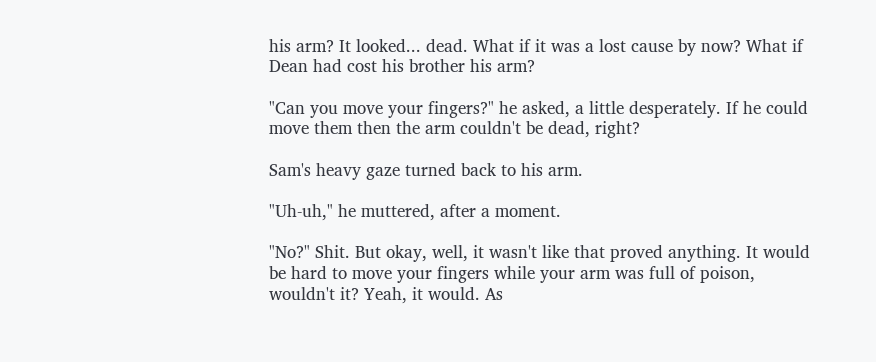his arm? It looked... dead. What if it was a lost cause by now? What if Dean had cost his brother his arm?

"Can you move your fingers?" he asked, a little desperately. If he could move them then the arm couldn't be dead, right?

Sam's heavy gaze turned back to his arm.

"Uh-uh," he muttered, after a moment.

"No?" Shit. But okay, well, it wasn't like that proved anything. It would be hard to move your fingers while your arm was full of poison, wouldn't it? Yeah, it would. As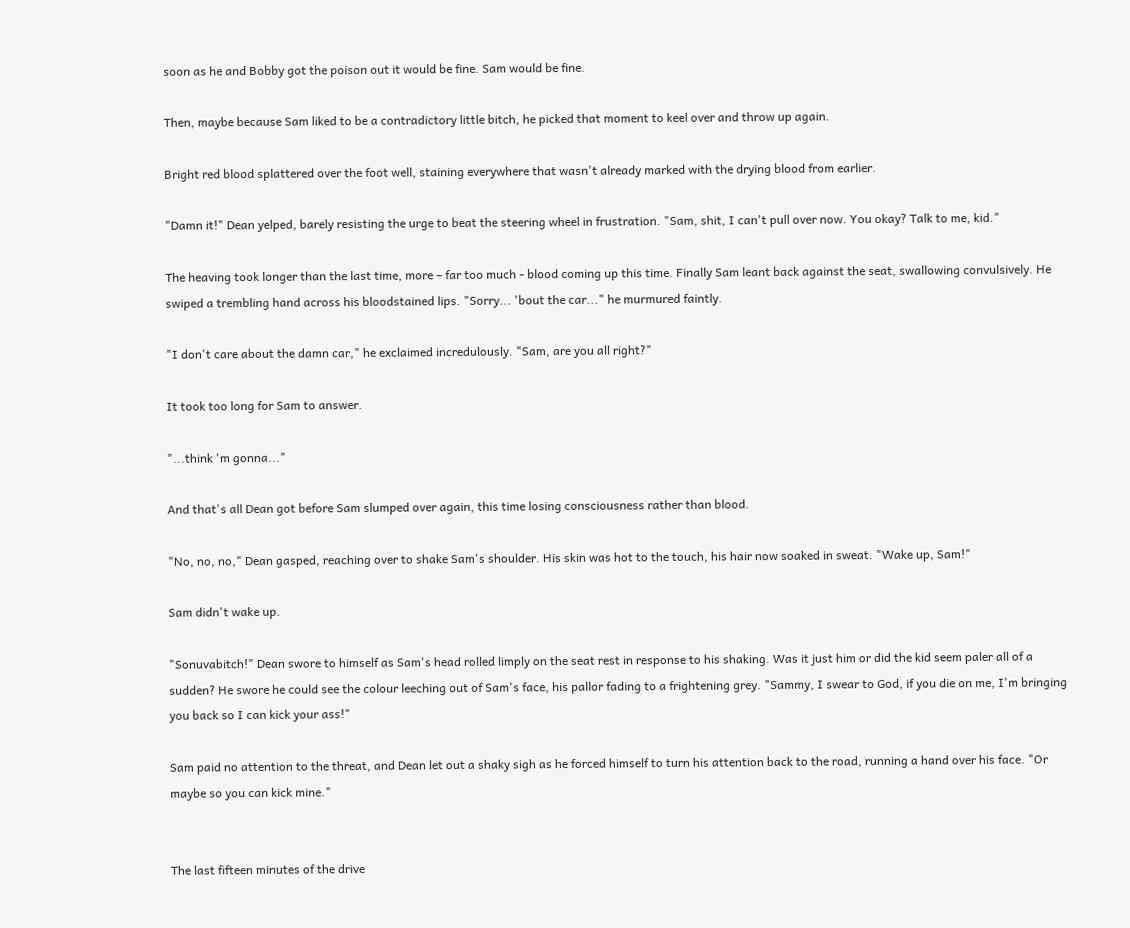soon as he and Bobby got the poison out it would be fine. Sam would be fine.

Then, maybe because Sam liked to be a contradictory little bitch, he picked that moment to keel over and throw up again.

Bright red blood splattered over the foot well, staining everywhere that wasn't already marked with the drying blood from earlier.

"Damn it!" Dean yelped, barely resisting the urge to beat the steering wheel in frustration. "Sam, shit, I can't pull over now. You okay? Talk to me, kid."

The heaving took longer than the last time, more – far too much - blood coming up this time. Finally Sam leant back against the seat, swallowing convulsively. He swiped a trembling hand across his bloodstained lips. "Sorry... 'bout the car..." he murmured faintly.

"I don't care about the damn car," he exclaimed incredulously. "Sam, are you all right?"

It took too long for Sam to answer.

"...think 'm gonna..."

And that's all Dean got before Sam slumped over again, this time losing consciousness rather than blood.

"No, no, no," Dean gasped, reaching over to shake Sam's shoulder. His skin was hot to the touch, his hair now soaked in sweat. "Wake up, Sam!"

Sam didn't wake up.

"Sonuvabitch!" Dean swore to himself as Sam's head rolled limply on the seat rest in response to his shaking. Was it just him or did the kid seem paler all of a sudden? He swore he could see the colour leeching out of Sam's face, his pallor fading to a frightening grey. "Sammy, I swear to God, if you die on me, I'm bringing you back so I can kick your ass!"

Sam paid no attention to the threat, and Dean let out a shaky sigh as he forced himself to turn his attention back to the road, running a hand over his face. "Or maybe so you can kick mine."


The last fifteen minutes of the drive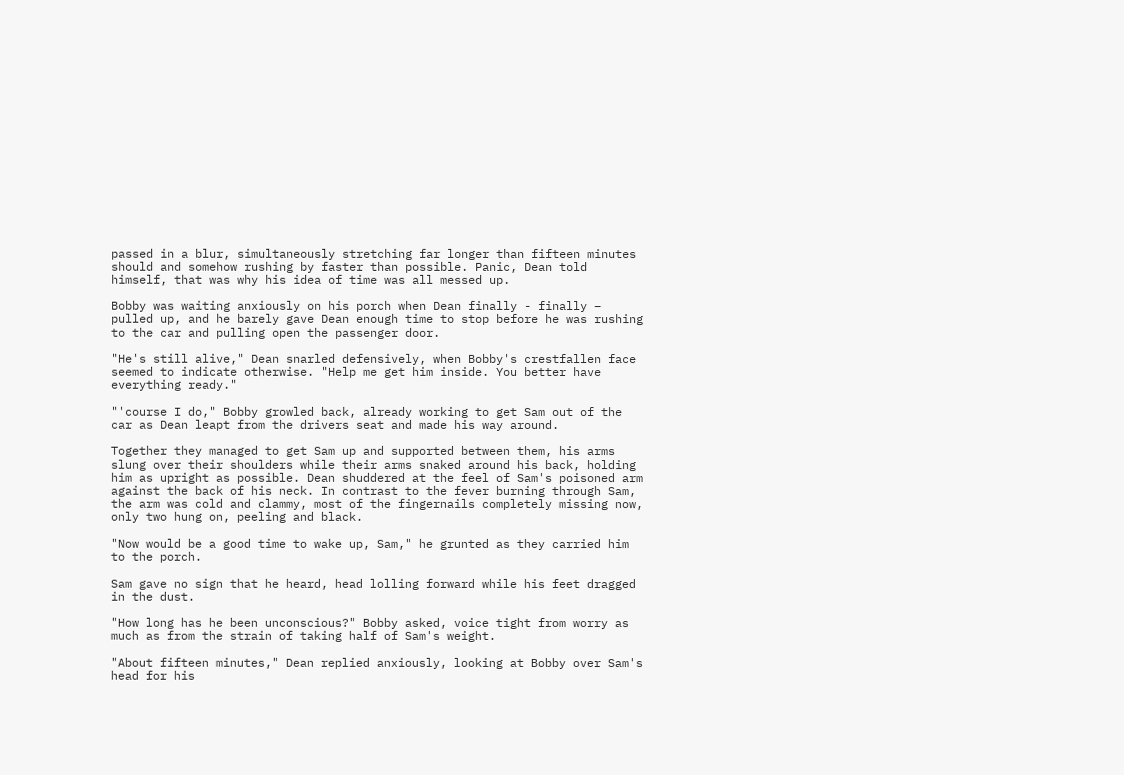passed in a blur, simultaneously stretching far longer than fifteen minutes should and somehow rushing by faster than possible. Panic, Dean told himself, that was why his idea of time was all messed up.

Bobby was waiting anxiously on his porch when Dean finally - finally – pulled up, and he barely gave Dean enough time to stop before he was rushing to the car and pulling open the passenger door.

"He's still alive," Dean snarled defensively, when Bobby's crestfallen face seemed to indicate otherwise. "Help me get him inside. You better have everything ready."

"'course I do," Bobby growled back, already working to get Sam out of the car as Dean leapt from the drivers seat and made his way around.

Together they managed to get Sam up and supported between them, his arms slung over their shoulders while their arms snaked around his back, holding him as upright as possible. Dean shuddered at the feel of Sam's poisoned arm against the back of his neck. In contrast to the fever burning through Sam, the arm was cold and clammy, most of the fingernails completely missing now, only two hung on, peeling and black.

"Now would be a good time to wake up, Sam," he grunted as they carried him to the porch.

Sam gave no sign that he heard, head lolling forward while his feet dragged in the dust.

"How long has he been unconscious?" Bobby asked, voice tight from worry as much as from the strain of taking half of Sam's weight.

"About fifteen minutes," Dean replied anxiously, looking at Bobby over Sam's head for his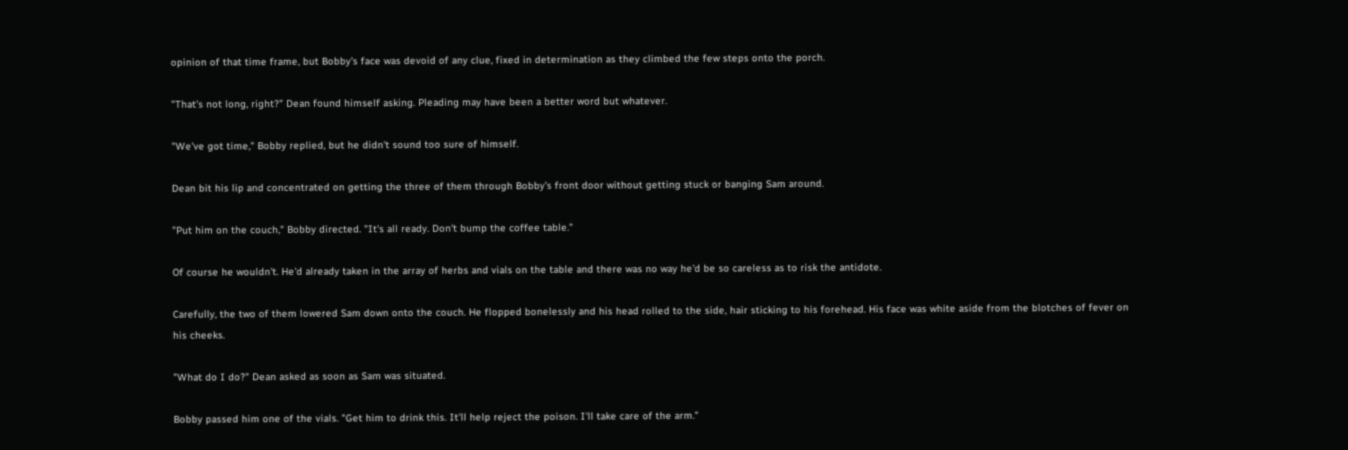opinion of that time frame, but Bobby's face was devoid of any clue, fixed in determination as they climbed the few steps onto the porch.

"That's not long, right?" Dean found himself asking. Pleading may have been a better word but whatever.

"We've got time," Bobby replied, but he didn't sound too sure of himself.

Dean bit his lip and concentrated on getting the three of them through Bobby's front door without getting stuck or banging Sam around.

"Put him on the couch," Bobby directed. "It's all ready. Don't bump the coffee table."

Of course he wouldn't. He'd already taken in the array of herbs and vials on the table and there was no way he'd be so careless as to risk the antidote.

Carefully, the two of them lowered Sam down onto the couch. He flopped bonelessly and his head rolled to the side, hair sticking to his forehead. His face was white aside from the blotches of fever on his cheeks.

"What do I do?" Dean asked as soon as Sam was situated.

Bobby passed him one of the vials. "Get him to drink this. It'll help reject the poison. I'll take care of the arm."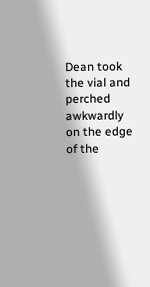Dean took the vial and perched awkwardly on the edge of the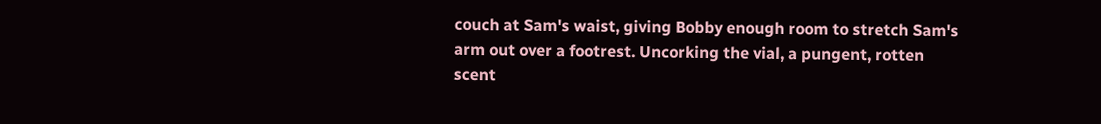couch at Sam's waist, giving Bobby enough room to stretch Sam's arm out over a footrest. Uncorking the vial, a pungent, rotten scent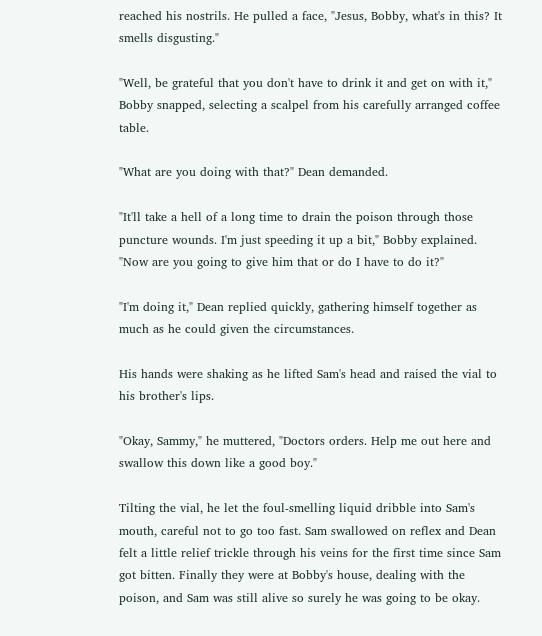reached his nostrils. He pulled a face, "Jesus, Bobby, what's in this? It smells disgusting."

"Well, be grateful that you don't have to drink it and get on with it," Bobby snapped, selecting a scalpel from his carefully arranged coffee table.

"What are you doing with that?" Dean demanded.

"It'll take a hell of a long time to drain the poison through those puncture wounds. I'm just speeding it up a bit," Bobby explained. "Now are you going to give him that or do I have to do it?"

"I'm doing it," Dean replied quickly, gathering himself together as much as he could given the circumstances.

His hands were shaking as he lifted Sam's head and raised the vial to his brother's lips.

"Okay, Sammy," he muttered, "Doctors orders. Help me out here and swallow this down like a good boy."

Tilting the vial, he let the foul-smelling liquid dribble into Sam's mouth, careful not to go too fast. Sam swallowed on reflex and Dean felt a little relief trickle through his veins for the first time since Sam got bitten. Finally they were at Bobby's house, dealing with the poison, and Sam was still alive so surely he was going to be okay.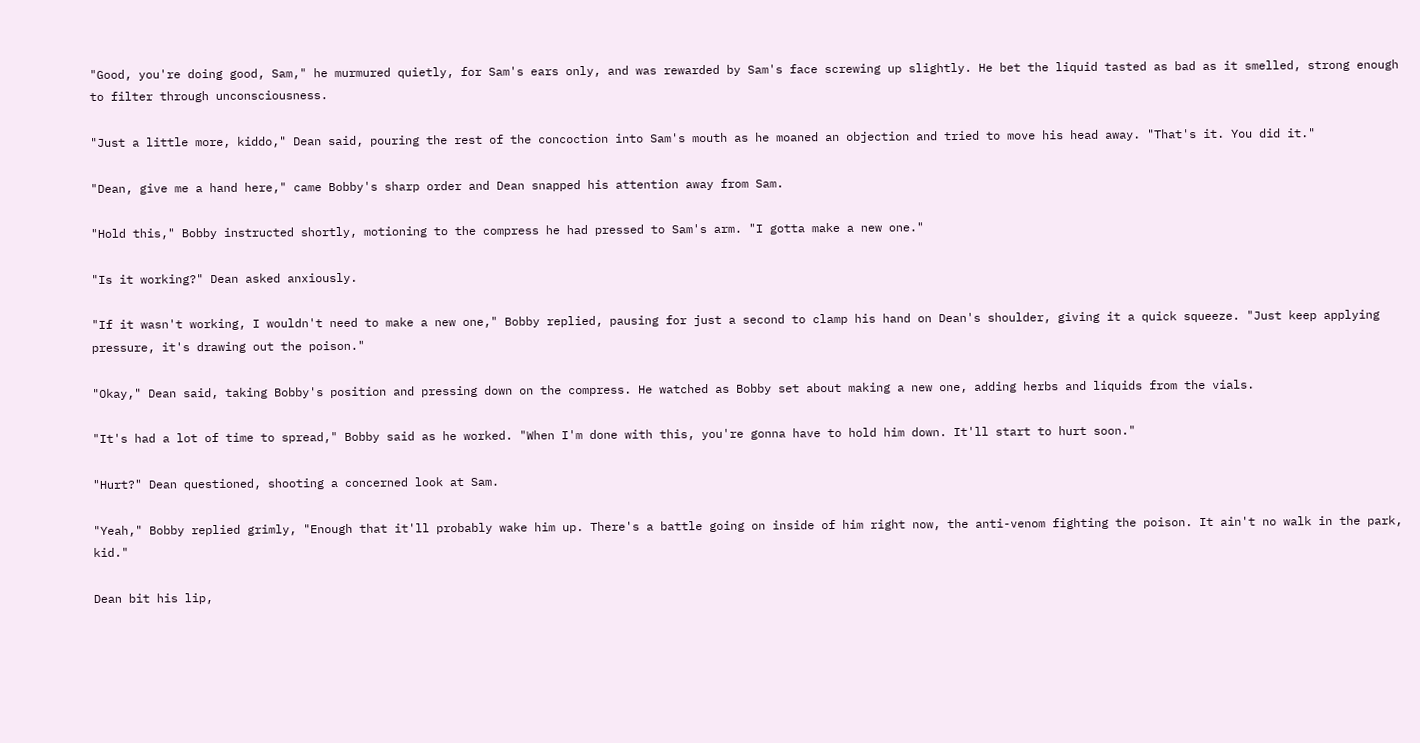"Good, you're doing good, Sam," he murmured quietly, for Sam's ears only, and was rewarded by Sam's face screwing up slightly. He bet the liquid tasted as bad as it smelled, strong enough to filter through unconsciousness.

"Just a little more, kiddo," Dean said, pouring the rest of the concoction into Sam's mouth as he moaned an objection and tried to move his head away. "That's it. You did it."

"Dean, give me a hand here," came Bobby's sharp order and Dean snapped his attention away from Sam.

"Hold this," Bobby instructed shortly, motioning to the compress he had pressed to Sam's arm. "I gotta make a new one."

"Is it working?" Dean asked anxiously.

"If it wasn't working, I wouldn't need to make a new one," Bobby replied, pausing for just a second to clamp his hand on Dean's shoulder, giving it a quick squeeze. "Just keep applying pressure, it's drawing out the poison."

"Okay," Dean said, taking Bobby's position and pressing down on the compress. He watched as Bobby set about making a new one, adding herbs and liquids from the vials.

"It's had a lot of time to spread," Bobby said as he worked. "When I'm done with this, you're gonna have to hold him down. It'll start to hurt soon."

"Hurt?" Dean questioned, shooting a concerned look at Sam.

"Yeah," Bobby replied grimly, "Enough that it'll probably wake him up. There's a battle going on inside of him right now, the anti-venom fighting the poison. It ain't no walk in the park, kid."

Dean bit his lip,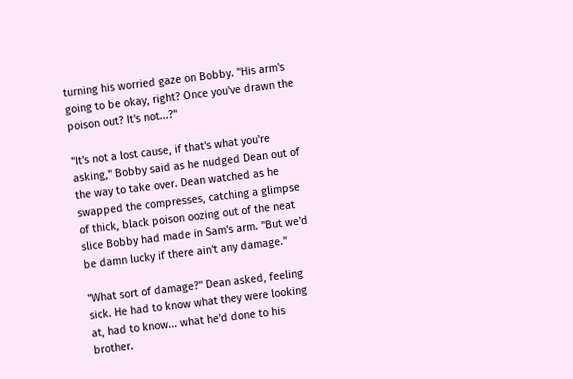turning his worried gaze on Bobby. "His arm's going to be okay, right? Once you've drawn the poison out? It's not...?"

"It's not a lost cause, if that's what you're asking," Bobby said as he nudged Dean out of the way to take over. Dean watched as he swapped the compresses, catching a glimpse of thick, black poison oozing out of the neat slice Bobby had made in Sam's arm. "But we'd be damn lucky if there ain't any damage."

"What sort of damage?" Dean asked, feeling sick. He had to know what they were looking at, had to know... what he'd done to his brother.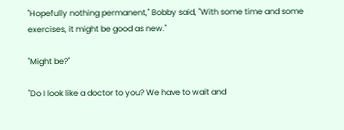"Hopefully nothing permanent," Bobby said, "With some time and some exercises, it might be good as new."

"Might be?"

"Do I look like a doctor to you? We have to wait and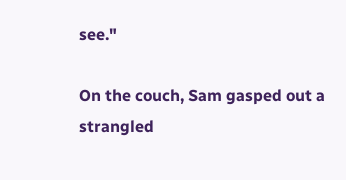see."

On the couch, Sam gasped out a strangled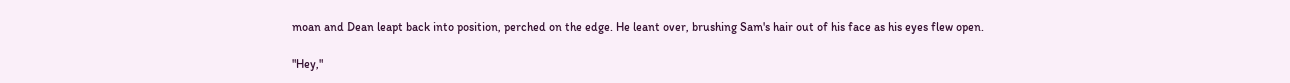moan and Dean leapt back into position, perched on the edge. He leant over, brushing Sam's hair out of his face as his eyes flew open.

"Hey,"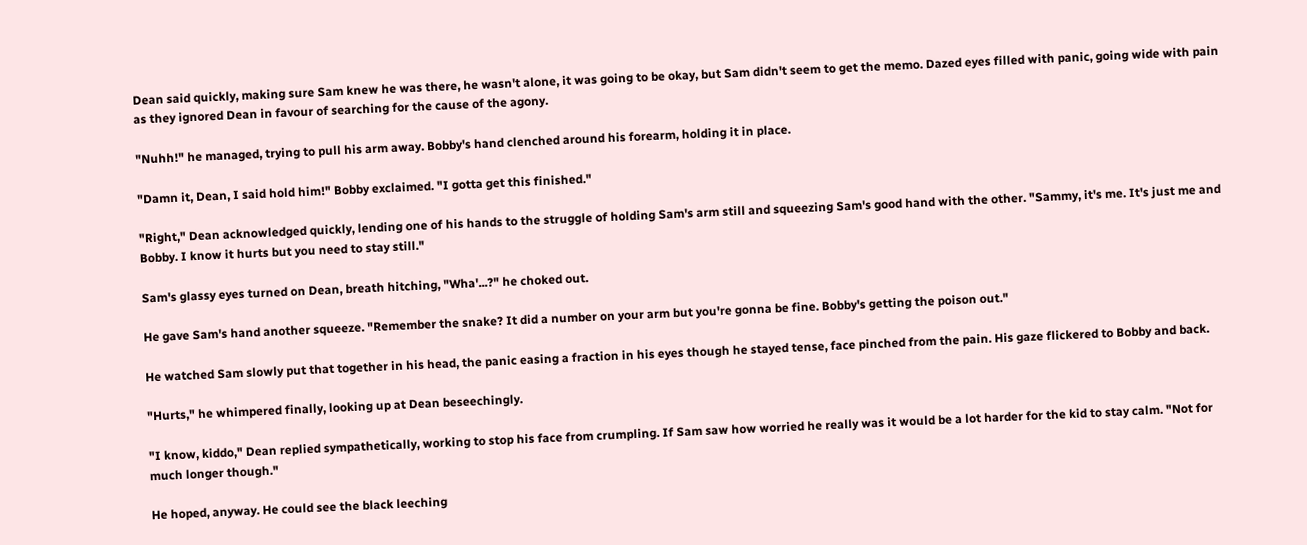Dean said quickly, making sure Sam knew he was there, he wasn't alone, it was going to be okay, but Sam didn't seem to get the memo. Dazed eyes filled with panic, going wide with pain as they ignored Dean in favour of searching for the cause of the agony.

"Nuhh!" he managed, trying to pull his arm away. Bobby's hand clenched around his forearm, holding it in place.

"Damn it, Dean, I said hold him!" Bobby exclaimed. "I gotta get this finished."

"Right," Dean acknowledged quickly, lending one of his hands to the struggle of holding Sam's arm still and squeezing Sam's good hand with the other. "Sammy, it's me. It's just me and Bobby. I know it hurts but you need to stay still."

Sam's glassy eyes turned on Dean, breath hitching, "Wha'...?" he choked out.

He gave Sam's hand another squeeze. "Remember the snake? It did a number on your arm but you're gonna be fine. Bobby's getting the poison out."

He watched Sam slowly put that together in his head, the panic easing a fraction in his eyes though he stayed tense, face pinched from the pain. His gaze flickered to Bobby and back.

"Hurts," he whimpered finally, looking up at Dean beseechingly.

"I know, kiddo," Dean replied sympathetically, working to stop his face from crumpling. If Sam saw how worried he really was it would be a lot harder for the kid to stay calm. "Not for much longer though."

He hoped, anyway. He could see the black leeching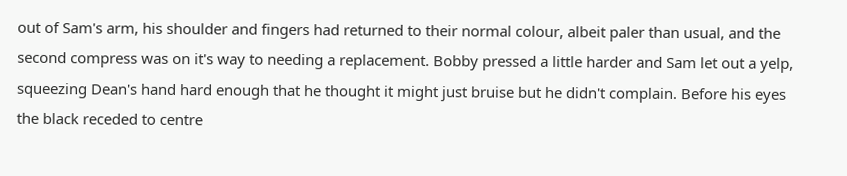out of Sam's arm, his shoulder and fingers had returned to their normal colour, albeit paler than usual, and the second compress was on it's way to needing a replacement. Bobby pressed a little harder and Sam let out a yelp, squeezing Dean's hand hard enough that he thought it might just bruise but he didn't complain. Before his eyes the black receded to centre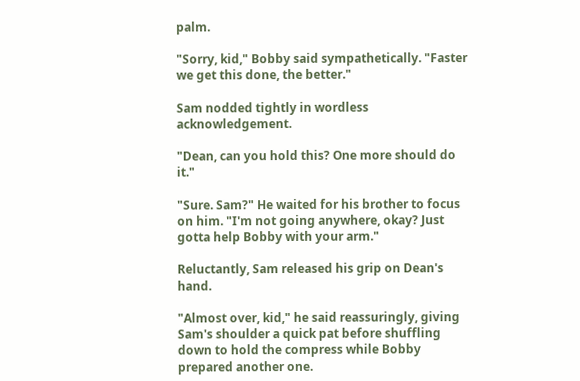palm.

"Sorry, kid," Bobby said sympathetically. "Faster we get this done, the better."

Sam nodded tightly in wordless acknowledgement.

"Dean, can you hold this? One more should do it."

"Sure. Sam?" He waited for his brother to focus on him. "I'm not going anywhere, okay? Just gotta help Bobby with your arm."

Reluctantly, Sam released his grip on Dean's hand.

"Almost over, kid," he said reassuringly, giving Sam's shoulder a quick pat before shuffling down to hold the compress while Bobby prepared another one.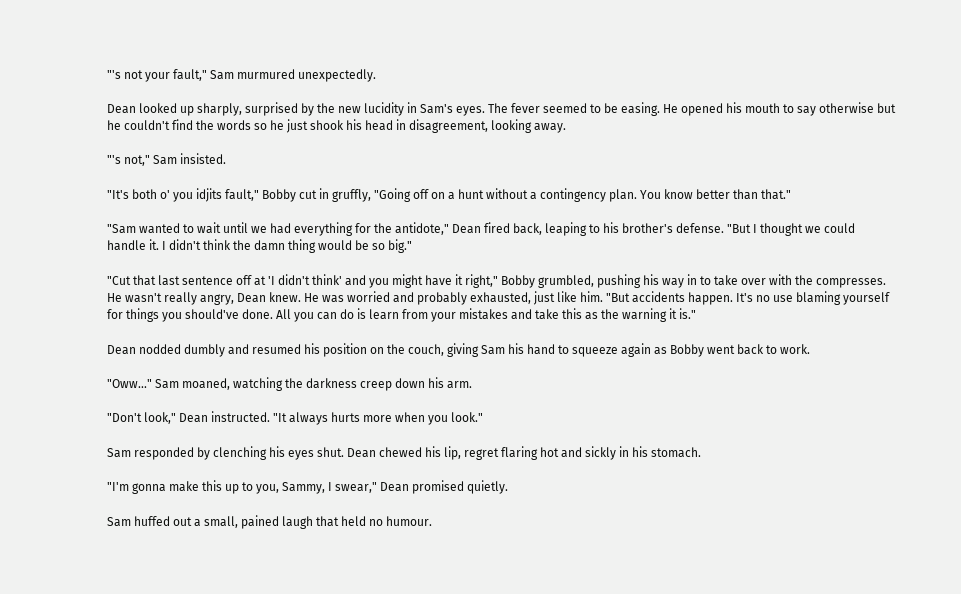"'s not your fault," Sam murmured unexpectedly.

Dean looked up sharply, surprised by the new lucidity in Sam's eyes. The fever seemed to be easing. He opened his mouth to say otherwise but he couldn't find the words so he just shook his head in disagreement, looking away.

"'s not," Sam insisted.

"It's both o' you idjits fault," Bobby cut in gruffly, "Going off on a hunt without a contingency plan. You know better than that."

"Sam wanted to wait until we had everything for the antidote," Dean fired back, leaping to his brother's defense. "But I thought we could handle it. I didn't think the damn thing would be so big."

"Cut that last sentence off at 'I didn't think' and you might have it right," Bobby grumbled, pushing his way in to take over with the compresses. He wasn't really angry, Dean knew. He was worried and probably exhausted, just like him. "But accidents happen. It's no use blaming yourself for things you should've done. All you can do is learn from your mistakes and take this as the warning it is."

Dean nodded dumbly and resumed his position on the couch, giving Sam his hand to squeeze again as Bobby went back to work.

"Oww..." Sam moaned, watching the darkness creep down his arm.

"Don't look," Dean instructed. "It always hurts more when you look."

Sam responded by clenching his eyes shut. Dean chewed his lip, regret flaring hot and sickly in his stomach.

"I'm gonna make this up to you, Sammy, I swear," Dean promised quietly.

Sam huffed out a small, pained laugh that held no humour.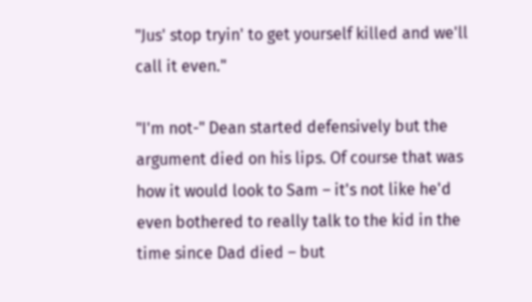"Jus' stop tryin' to get yourself killed and we'll call it even."

"I'm not-" Dean started defensively but the argument died on his lips. Of course that was how it would look to Sam – it's not like he'd even bothered to really talk to the kid in the time since Dad died – but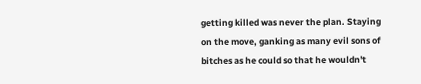getting killed was never the plan. Staying on the move, ganking as many evil sons of bitches as he could so that he wouldn't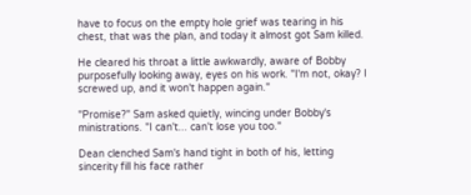have to focus on the empty hole grief was tearing in his chest, that was the plan, and today it almost got Sam killed.

He cleared his throat a little awkwardly, aware of Bobby purposefully looking away, eyes on his work. "I'm not, okay? I screwed up, and it won't happen again."

"Promise?" Sam asked quietly, wincing under Bobby's ministrations. "I can't... can't lose you too."

Dean clenched Sam's hand tight in both of his, letting sincerity fill his face rather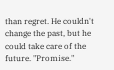than regret. He couldn't change the past, but he could take care of the future. "Promise."